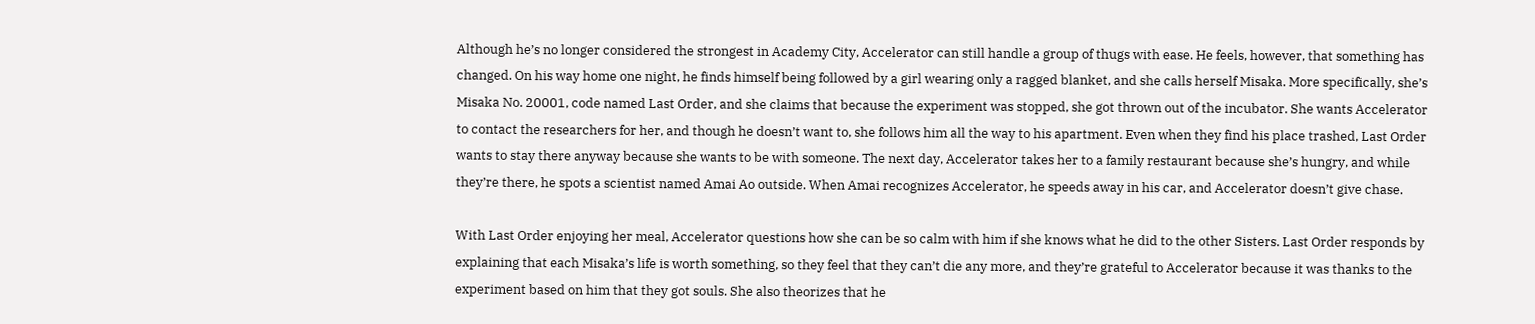Although he’s no longer considered the strongest in Academy City, Accelerator can still handle a group of thugs with ease. He feels, however, that something has changed. On his way home one night, he finds himself being followed by a girl wearing only a ragged blanket, and she calls herself Misaka. More specifically, she’s Misaka No. 20001, code named Last Order, and she claims that because the experiment was stopped, she got thrown out of the incubator. She wants Accelerator to contact the researchers for her, and though he doesn’t want to, she follows him all the way to his apartment. Even when they find his place trashed, Last Order wants to stay there anyway because she wants to be with someone. The next day, Accelerator takes her to a family restaurant because she’s hungry, and while they’re there, he spots a scientist named Amai Ao outside. When Amai recognizes Accelerator, he speeds away in his car, and Accelerator doesn’t give chase.

With Last Order enjoying her meal, Accelerator questions how she can be so calm with him if she knows what he did to the other Sisters. Last Order responds by explaining that each Misaka’s life is worth something, so they feel that they can’t die any more, and they’re grateful to Accelerator because it was thanks to the experiment based on him that they got souls. She also theorizes that he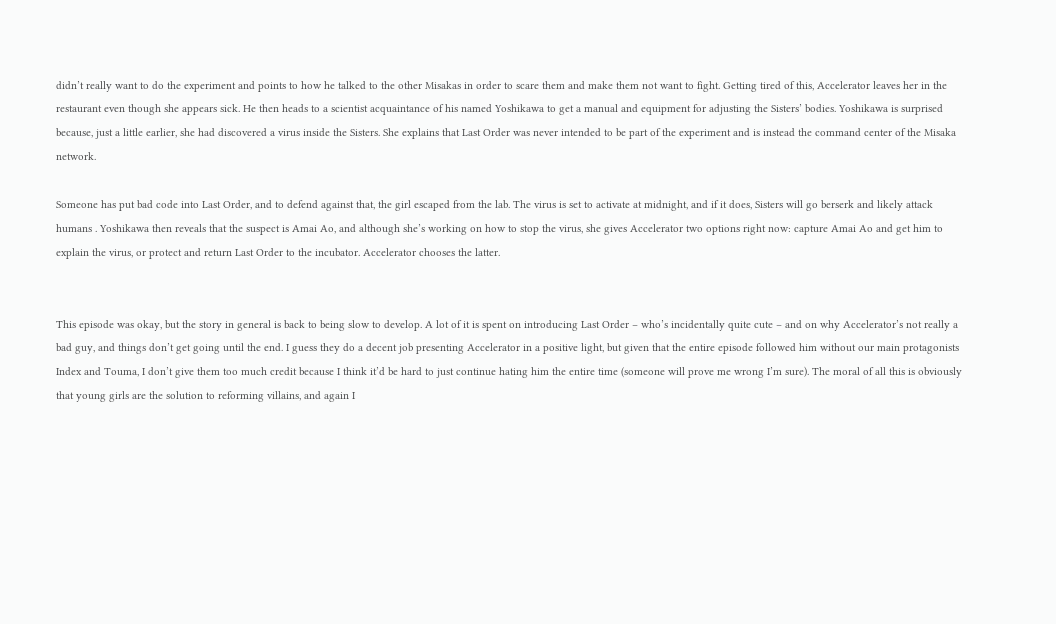didn’t really want to do the experiment and points to how he talked to the other Misakas in order to scare them and make them not want to fight. Getting tired of this, Accelerator leaves her in the restaurant even though she appears sick. He then heads to a scientist acquaintance of his named Yoshikawa to get a manual and equipment for adjusting the Sisters’ bodies. Yoshikawa is surprised because, just a little earlier, she had discovered a virus inside the Sisters. She explains that Last Order was never intended to be part of the experiment and is instead the command center of the Misaka network.

Someone has put bad code into Last Order, and to defend against that, the girl escaped from the lab. The virus is set to activate at midnight, and if it does, Sisters will go berserk and likely attack humans . Yoshikawa then reveals that the suspect is Amai Ao, and although she’s working on how to stop the virus, she gives Accelerator two options right now: capture Amai Ao and get him to explain the virus, or protect and return Last Order to the incubator. Accelerator chooses the latter.


This episode was okay, but the story in general is back to being slow to develop. A lot of it is spent on introducing Last Order – who’s incidentally quite cute – and on why Accelerator’s not really a bad guy, and things don’t get going until the end. I guess they do a decent job presenting Accelerator in a positive light, but given that the entire episode followed him without our main protagonists Index and Touma, I don’t give them too much credit because I think it’d be hard to just continue hating him the entire time (someone will prove me wrong I’m sure). The moral of all this is obviously that young girls are the solution to reforming villains, and again I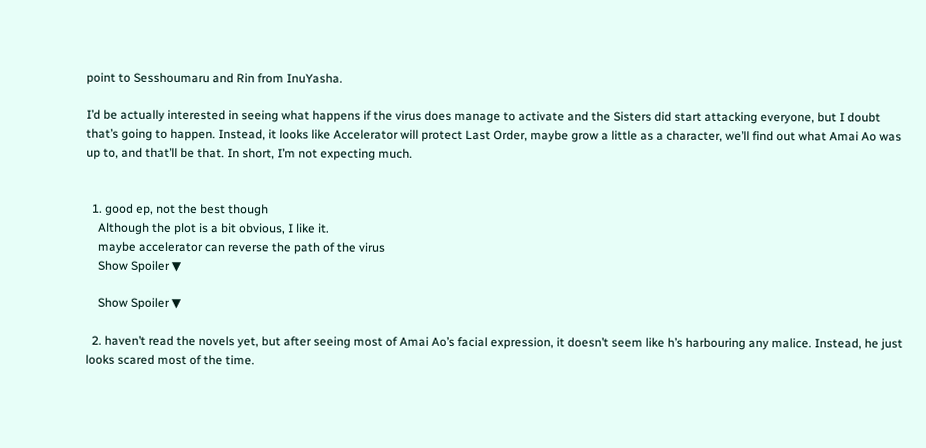point to Sesshoumaru and Rin from InuYasha.

I’d be actually interested in seeing what happens if the virus does manage to activate and the Sisters did start attacking everyone, but I doubt that’s going to happen. Instead, it looks like Accelerator will protect Last Order, maybe grow a little as a character, we’ll find out what Amai Ao was up to, and that’ll be that. In short, I’m not expecting much.


  1. good ep, not the best though
    Although the plot is a bit obvious, I like it.
    maybe accelerator can reverse the path of the virus
    Show Spoiler ▼

    Show Spoiler ▼

  2. haven’t read the novels yet, but after seeing most of Amai Ao’s facial expression, it doesn’t seem like h’s harbouring any malice. Instead, he just looks scared most of the time.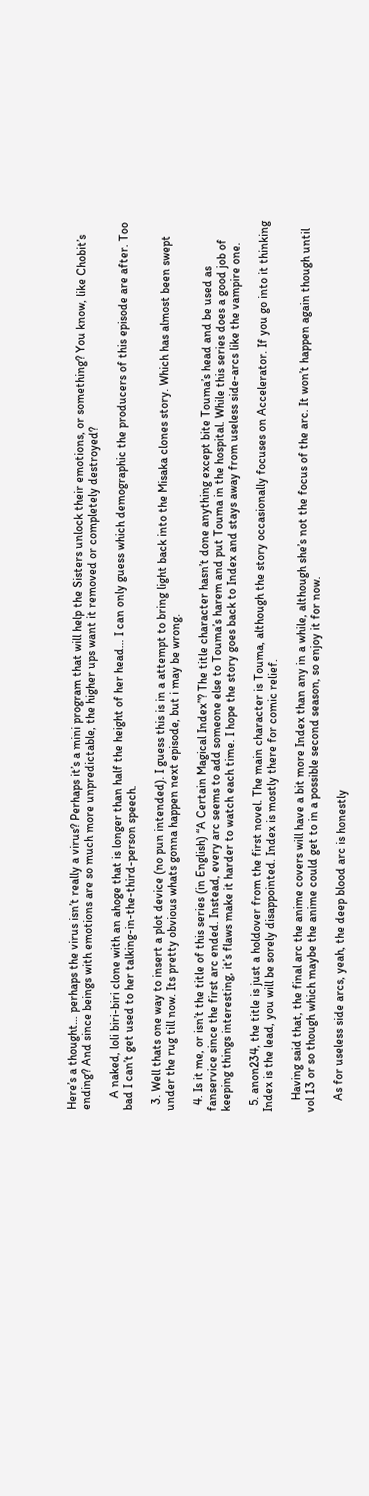Here’s a thought… perhaps the virus isn’t really a virus? Perhaps it’s a mini program that will help the Sisters unlock their emotions, or something? You know, like Chobit’s ending? And since beings with emotions are so much more unpredictable, the higher ups want it removed or completely destroyed?

    A naked, loli biri-biri clone with an ahoge that is longer than half the height of her head… I can only guess which demographic the producers of this episode are after. Too bad I can’t get used to her talking-in-the-third-person speech.

  3. Well thats one way to insert a plot device (no pun intended). I guess this is in a attempt to bring light back into the Misaka clones story. Which has almost been swept under the rug till now. Its pretty obvious whats gonna happen next episode, but i may be wrong.

  4. Is it me, or isn’t the title of this series (in English) “A Certain Magical Index”? The title character hasn’t done anything except bite Touma’s head and be used as fanservice since the first arc ended. Instead, every arc seems to add someone else to Touma’s harem and put Touma in the hospital. While this series does a good job of keeping things interesting, it’s flaws make it harder to watch each time. I hope the story goes back to Index and stays away from useless side-arcs like the vampire one.

  5. anon234, the title is just a holdover from the first novel. The main character is Touma, although the story occasionally focuses on Accelerator. If you go into it thinking Index is the lead, you will be sorely disappointed. Index is mostly there for comic relief.

    Having said that, the final arc the anime covers will have a bit more Index than any in a while, although she’s not the focus of the arc. It won’t happen again though until vol 13 or so though which maybe the anime could get to in a possible second season, so enjoy it for now.

    As for useless side arcs, yeah, the deep blood arc is honestly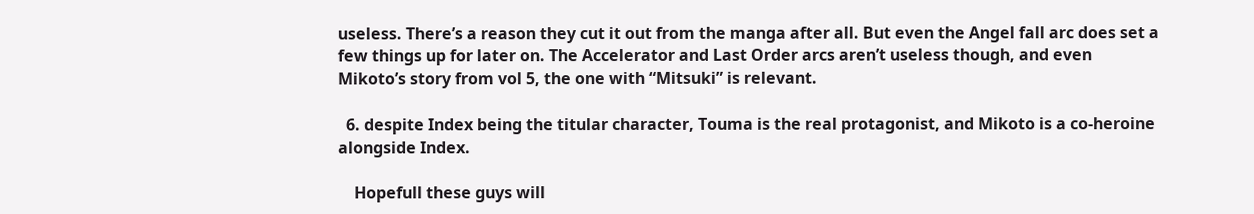useless. There’s a reason they cut it out from the manga after all. But even the Angel fall arc does set a few things up for later on. The Accelerator and Last Order arcs aren’t useless though, and even Mikoto’s story from vol 5, the one with “Mitsuki” is relevant.

  6. despite Index being the titular character, Touma is the real protagonist, and Mikoto is a co-heroine alongside Index.

    Hopefull these guys will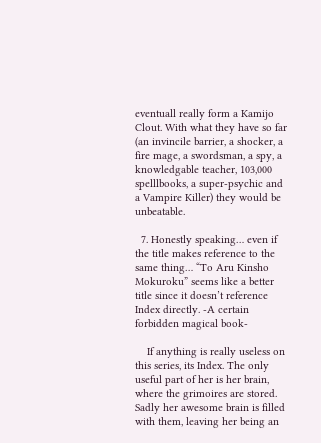eventuall really form a Kamijo Clout. With what they have so far (an invincile barrier, a shocker, a fire mage, a swordsman, a spy, a knowledgable teacher, 103,000 spelllbooks, a super-psychic and a Vampire Killer) they would be unbeatable.

  7. Honestly speaking… even if the title makes reference to the same thing… “To Aru Kinsho Mokuroku” seems like a better title since it doesn’t reference Index directly. -A certain forbidden magical book-

    If anything is really useless on this series, its Index. The only useful part of her is her brain, where the grimoires are stored. Sadly her awesome brain is filled with them, leaving her being an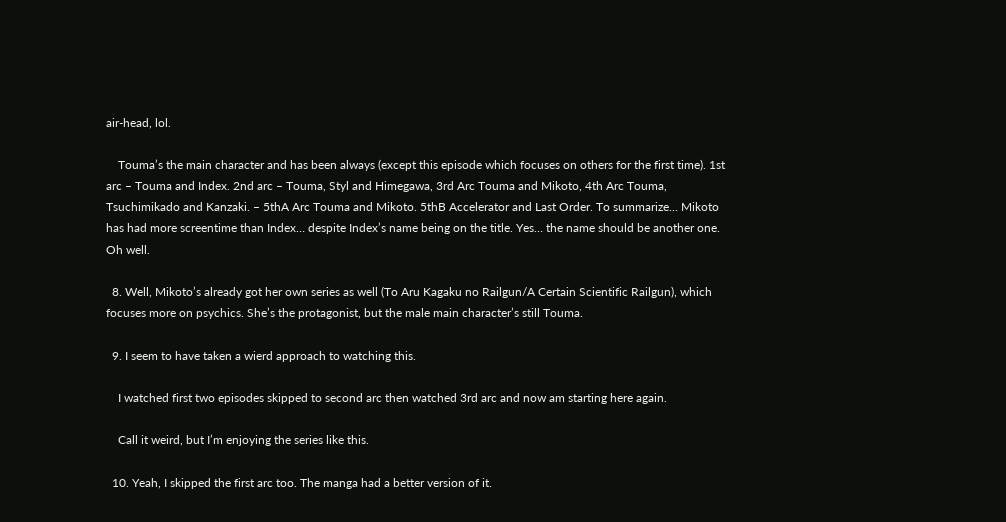air-head, lol.

    Touma’s the main character and has been always (except this episode which focuses on others for the first time). 1st arc – Touma and Index. 2nd arc – Touma, Styl and Himegawa, 3rd Arc Touma and Mikoto, 4th Arc Touma, Tsuchimikado and Kanzaki. – 5thA Arc Touma and Mikoto. 5thB Accelerator and Last Order. To summarize… Mikoto has had more screentime than Index… despite Index’s name being on the title. Yes… the name should be another one. Oh well.

  8. Well, Mikoto’s already got her own series as well (To Aru Kagaku no Railgun/A Certain Scientific Railgun), which focuses more on psychics. She’s the protagonist, but the male main character’s still Touma.

  9. I seem to have taken a wierd approach to watching this.

    I watched first two episodes skipped to second arc then watched 3rd arc and now am starting here again.

    Call it weird, but I’m enjoying the series like this.

  10. Yeah, I skipped the first arc too. The manga had a better version of it.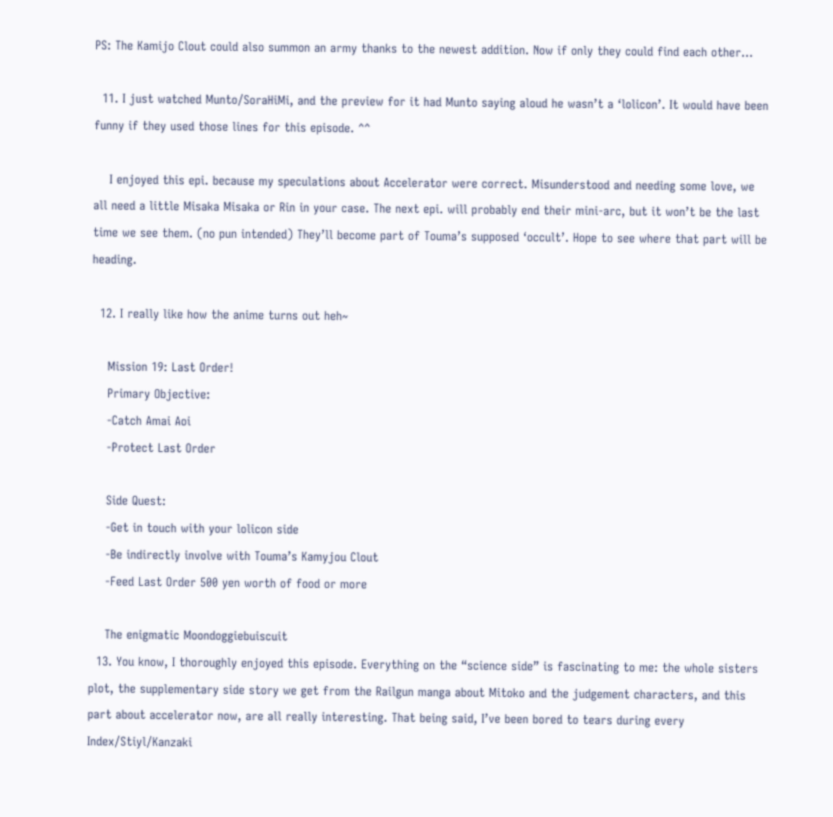PS: The Kamijo Clout could also summon an army thanks to the newest addition. Now if only they could find each other…

  11. I just watched Munto/SoraHiMi, and the preview for it had Munto saying aloud he wasn’t a ‘lolicon’. It would have been funny if they used those lines for this episode. ^^

    I enjoyed this epi. because my speculations about Accelerator were correct. Misunderstood and needing some love, we all need a little Misaka Misaka or Rin in your case. The next epi. will probably end their mini-arc, but it won’t be the last time we see them. (no pun intended) They’ll become part of Touma’s supposed ‘occult’. Hope to see where that part will be heading.

  12. I really like how the anime turns out heh~

    Mission 19: Last Order!
    Primary Objective:
    -Catch Amai Aoi
    -Protect Last Order

    Side Quest:
    -Get in touch with your lolicon side
    -Be indirectly involve with Touma’s Kamyjou Clout
    -Feed Last Order 500 yen worth of food or more

    The enigmatic Moondoggiebuiscuit
  13. You know, I thoroughly enjoyed this episode. Everything on the “science side” is fascinating to me: the whole sisters plot, the supplementary side story we get from the Railgun manga about Mitoko and the judgement characters, and this part about accelerator now, are all really interesting. That being said, I’ve been bored to tears during every Index/Stiyl/Kanzaki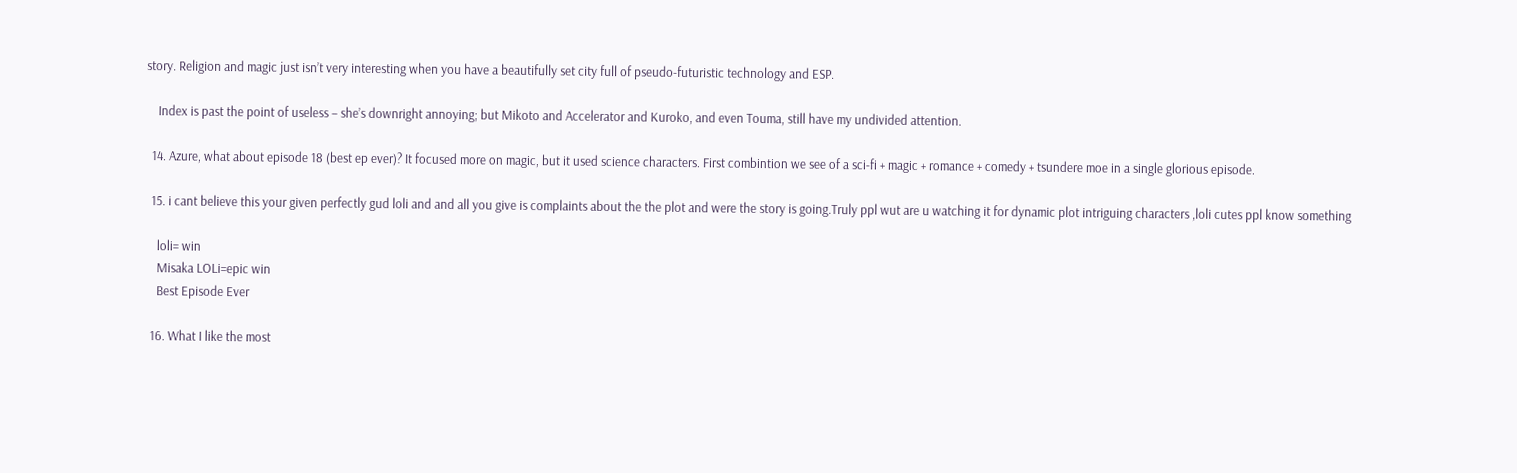story. Religion and magic just isn’t very interesting when you have a beautifully set city full of pseudo-futuristic technology and ESP.

    Index is past the point of useless – she’s downright annoying; but Mikoto and Accelerator and Kuroko, and even Touma, still have my undivided attention.

  14. Azure, what about episode 18 (best ep ever)? It focused more on magic, but it used science characters. First combintion we see of a sci-fi + magic + romance + comedy + tsundere moe in a single glorious episode.

  15. i cant believe this your given perfectly gud loli and and all you give is complaints about the the plot and were the story is going.Truly ppl wut are u watching it for dynamic plot intriguing characters ,loli cutes ppl know something

    loli= win
    Misaka LOLi=epic win
    Best Episode Ever

  16. What I like the most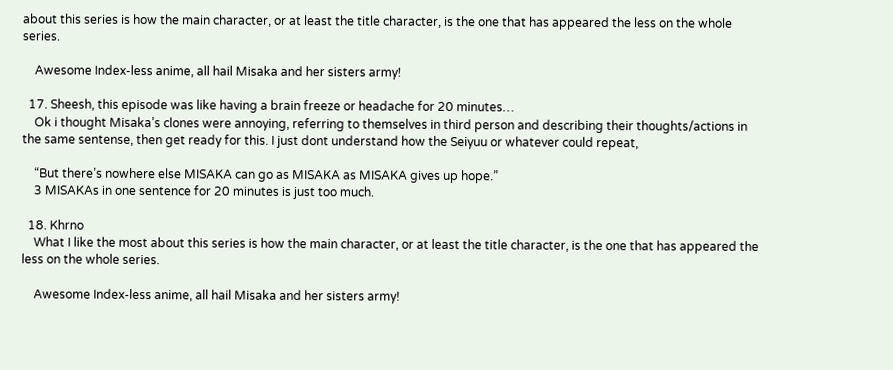about this series is how the main character, or at least the title character, is the one that has appeared the less on the whole series.

    Awesome Index-less anime, all hail Misaka and her sisters army!

  17. Sheesh, this episode was like having a brain freeze or headache for 20 minutes…
    Ok i thought Misaka’s clones were annoying, referring to themselves in third person and describing their thoughts/actions in the same sentense, then get ready for this. I just dont understand how the Seiyuu or whatever could repeat,

    “But there’s nowhere else MISAKA can go as MISAKA as MISAKA gives up hope.”
    3 MISAKAs in one sentence for 20 minutes is just too much.

  18. Khrno
    What I like the most about this series is how the main character, or at least the title character, is the one that has appeared the less on the whole series.

    Awesome Index-less anime, all hail Misaka and her sisters army!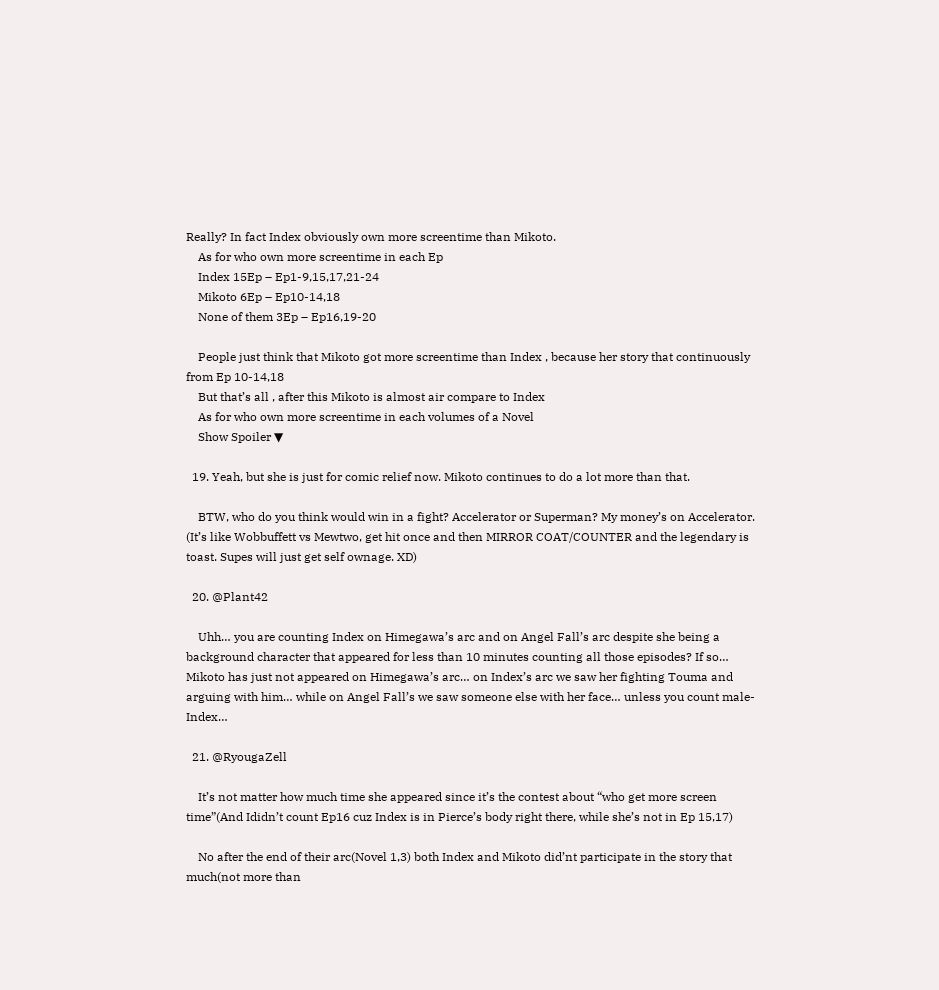Really? In fact Index obviously own more screentime than Mikoto.
    As for who own more screentime in each Ep
    Index 15Ep – Ep1-9,15,17,21-24
    Mikoto 6Ep – Ep10-14,18
    None of them 3Ep – Ep16,19-20

    People just think that Mikoto got more screentime than Index , because her story that continuously from Ep 10-14,18
    But that’s all , after this Mikoto is almost air compare to Index
    As for who own more screentime in each volumes of a Novel
    Show Spoiler ▼

  19. Yeah, but she is just for comic relief now. Mikoto continues to do a lot more than that.

    BTW, who do you think would win in a fight? Accelerator or Superman? My money’s on Accelerator. (It’s like Wobbuffett vs Mewtwo, get hit once and then MIRROR COAT/COUNTER and the legendary is toast. Supes will just get self ownage. XD)

  20. @Plant42

    Uhh… you are counting Index on Himegawa’s arc and on Angel Fall’s arc despite she being a background character that appeared for less than 10 minutes counting all those episodes? If so… Mikoto has just not appeared on Himegawa’s arc… on Index’s arc we saw her fighting Touma and arguing with him… while on Angel Fall’s we saw someone else with her face… unless you count male-Index…

  21. @RyougaZell

    It’s not matter how much time she appeared since it’s the contest about “who get more screen time”(And Ididn’t count Ep16 cuz Index is in Pierce’s body right there, while she’s not in Ep 15,17)

    No after the end of their arc(Novel 1,3) both Index and Mikoto did’nt participate in the story that much(not more than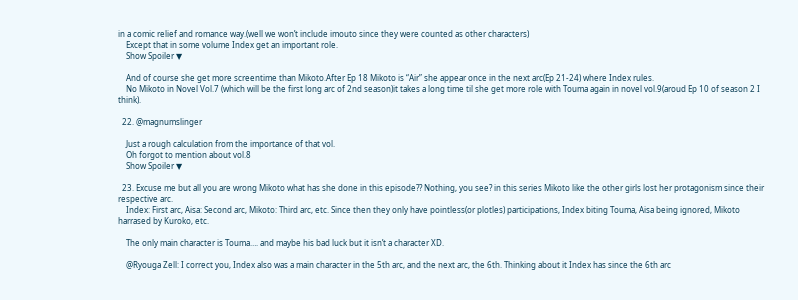in a comic relief and romance way.(well we won’t include imouto since they were counted as other characters)
    Except that in some volume Index get an important role.
    Show Spoiler ▼

    And of course she get more screentime than Mikoto.After Ep 18 Mikoto is “Air” she appear once in the next arc(Ep 21-24) where Index rules.
    No Mikoto in Novel Vol.7 (which will be the first long arc of 2nd season)it takes a long time til she get more role with Touma again in novel vol.9(aroud Ep 10 of season 2 I think).

  22. @magnumslinger

    Just a rough calculation from the importance of that vol.
    Oh forgot to mention about vol.8
    Show Spoiler ▼

  23. Excuse me but all you are wrong Mikoto what has she done in this episode?? Nothing, you see? in this series Mikoto like the other girls lost her protagonism since their respective arc.
    Index: First arc, Aisa: Second arc, Mikoto: Third arc, etc. Since then they only have pointless(or plotles) participations, Index biting Touma, Aisa being ignored, Mikoto harrased by Kuroko, etc.

    The only main character is Touma…. and maybe his bad luck but it isn’t a character XD.

    @Ryouga Zell: I correct you, Index also was a main character in the 5th arc, and the next arc, the 6th. Thinking about it Index has since the 6th arc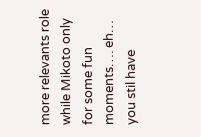more relevants role while Mikoto only for some fun moments…. eh… you stil have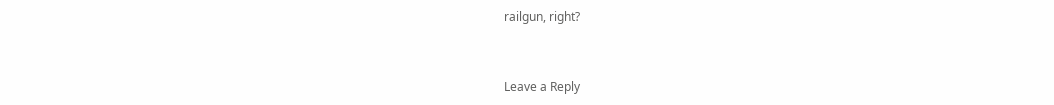railgun, right?


Leave a Reply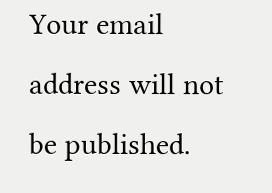Your email address will not be published.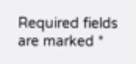Required fields are marked *